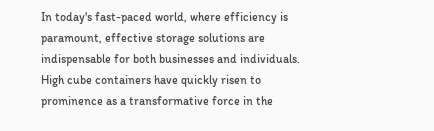In today's fast-paced world, where efficiency is paramount, effective storage solutions are indispensable for both businesses and individuals. High cube containers have quickly risen to prominence as a transformative force in the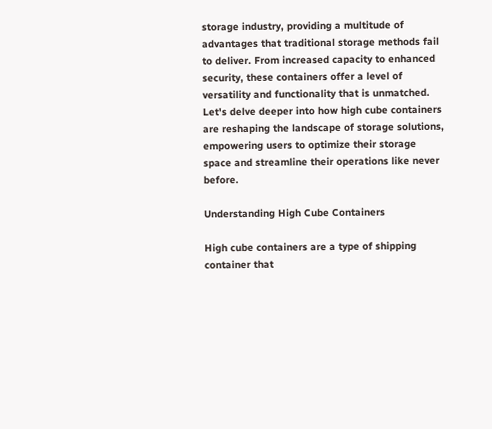storage industry, providing a multitude of advantages that traditional storage methods fail to deliver. From increased capacity to enhanced security, these containers offer a level of versatility and functionality that is unmatched. Let's delve deeper into how high cube containers are reshaping the landscape of storage solutions, empowering users to optimize their storage space and streamline their operations like never before.

Understanding High Cube Containers

High cube containers are a type of shipping container that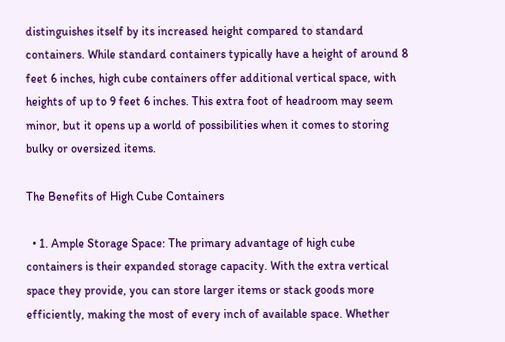distinguishes itself by its increased height compared to standard containers. While standard containers typically have a height of around 8 feet 6 inches, high cube containers offer additional vertical space, with heights of up to 9 feet 6 inches. This extra foot of headroom may seem minor, but it opens up a world of possibilities when it comes to storing bulky or oversized items.

The Benefits of High Cube Containers

  • 1. Ample Storage Space: The primary advantage of high cube containers is their expanded storage capacity. With the extra vertical space they provide, you can store larger items or stack goods more efficiently, making the most of every inch of available space. Whether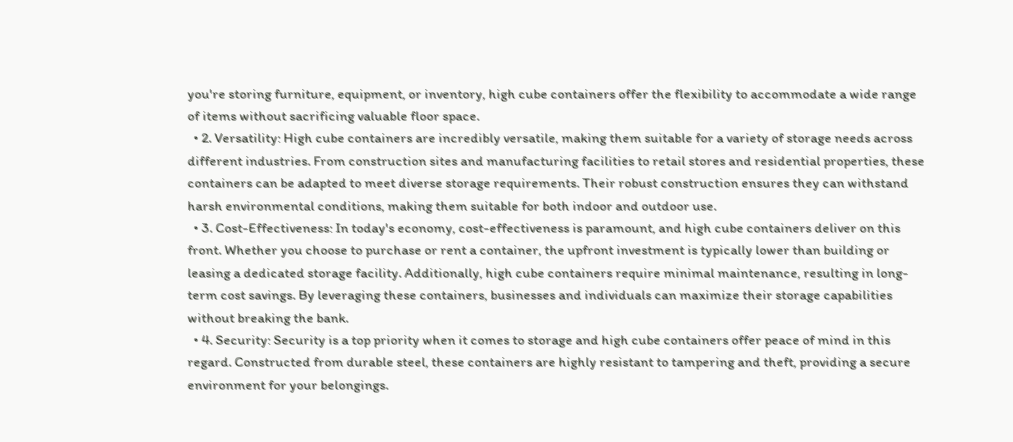you're storing furniture, equipment, or inventory, high cube containers offer the flexibility to accommodate a wide range of items without sacrificing valuable floor space.
  • 2. Versatility: High cube containers are incredibly versatile, making them suitable for a variety of storage needs across different industries. From construction sites and manufacturing facilities to retail stores and residential properties, these containers can be adapted to meet diverse storage requirements. Their robust construction ensures they can withstand harsh environmental conditions, making them suitable for both indoor and outdoor use.
  • 3. Cost-Effectiveness: In today's economy, cost-effectiveness is paramount, and high cube containers deliver on this front. Whether you choose to purchase or rent a container, the upfront investment is typically lower than building or leasing a dedicated storage facility. Additionally, high cube containers require minimal maintenance, resulting in long-term cost savings. By leveraging these containers, businesses and individuals can maximize their storage capabilities without breaking the bank.
  • 4. Security: Security is a top priority when it comes to storage and high cube containers offer peace of mind in this regard. Constructed from durable steel, these containers are highly resistant to tampering and theft, providing a secure environment for your belongings.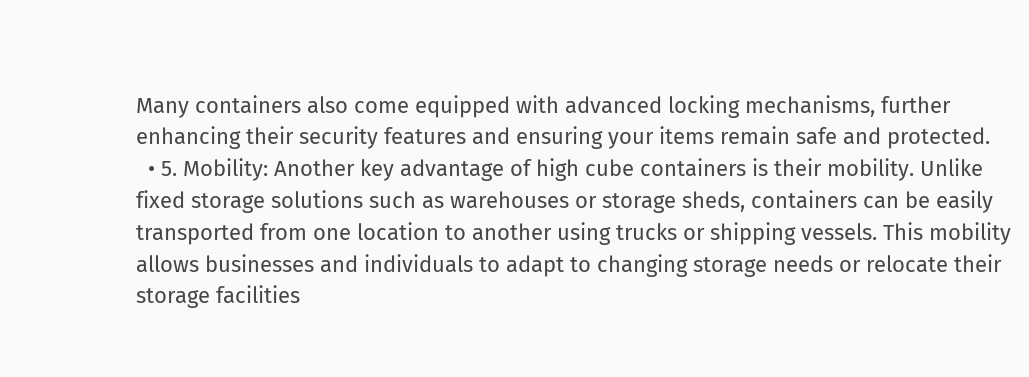Many containers also come equipped with advanced locking mechanisms, further enhancing their security features and ensuring your items remain safe and protected.
  • 5. Mobility: Another key advantage of high cube containers is their mobility. Unlike fixed storage solutions such as warehouses or storage sheds, containers can be easily transported from one location to another using trucks or shipping vessels. This mobility allows businesses and individuals to adapt to changing storage needs or relocate their storage facilities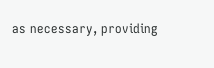as necessary, providing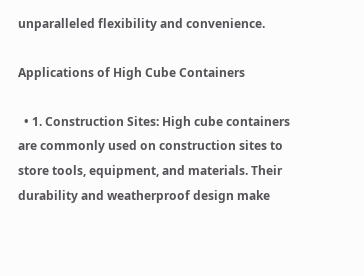unparalleled flexibility and convenience.

Applications of High Cube Containers

  • 1. Construction Sites: High cube containers are commonly used on construction sites to store tools, equipment, and materials. Their durability and weatherproof design make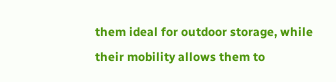them ideal for outdoor storage, while their mobility allows them to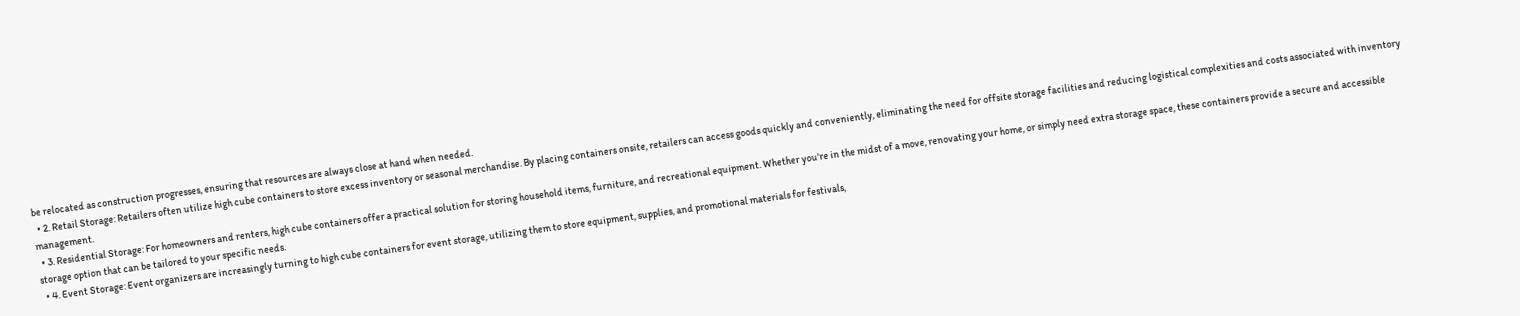be relocated as construction progresses, ensuring that resources are always close at hand when needed.
  • 2. Retail Storage: Retailers often utilize high cube containers to store excess inventory or seasonal merchandise. By placing containers onsite, retailers can access goods quickly and conveniently, eliminating the need for offsite storage facilities and reducing logistical complexities and costs associated with inventory management.
  • 3. Residential Storage: For homeowners and renters, high cube containers offer a practical solution for storing household items, furniture, and recreational equipment. Whether you're in the midst of a move, renovating your home, or simply need extra storage space, these containers provide a secure and accessible storage option that can be tailored to your specific needs.
  • 4. Event Storage: Event organizers are increasingly turning to high cube containers for event storage, utilizing them to store equipment, supplies, and promotional materials for festivals,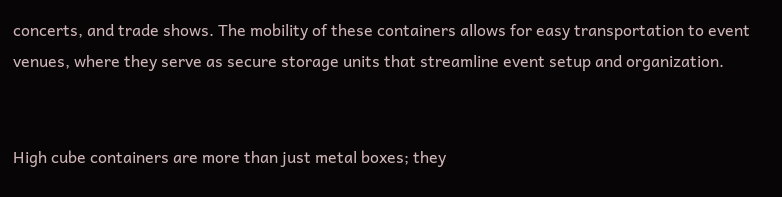concerts, and trade shows. The mobility of these containers allows for easy transportation to event venues, where they serve as secure storage units that streamline event setup and organization.


High cube containers are more than just metal boxes; they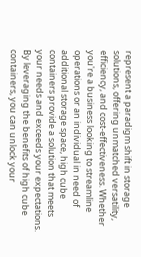represent a paradigm shift in storage solutions, offering unmatched versatility, efficiency, and cost-effectiveness. Whether you're a business looking to streamline operations or an individual in need of additional storage space, high cube containers provide a solution that meets your needs and exceeds your expectations. By leveraging the benefits of high cube containers, you can unlock your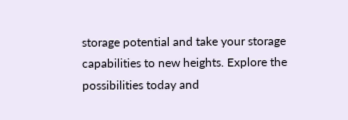storage potential and take your storage capabilities to new heights. Explore the possibilities today and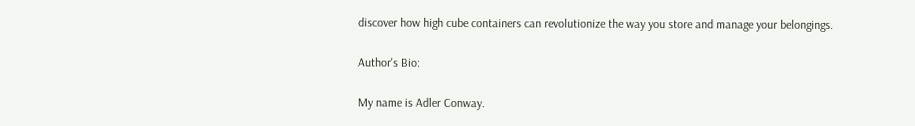discover how high cube containers can revolutionize the way you store and manage your belongings.

Author's Bio:

My name is Adler Conway.